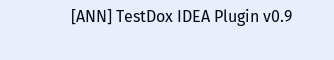[ANN] TestDox IDEA Plugin v0.9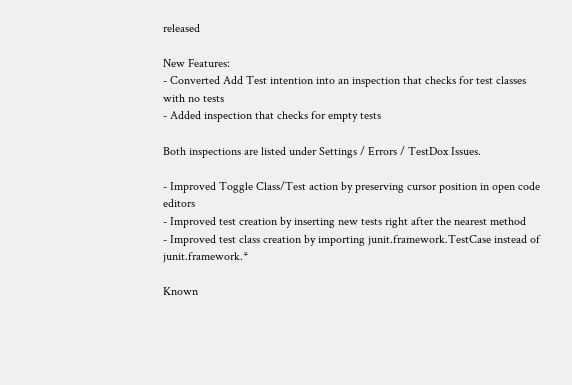released

New Features:
- Converted Add Test intention into an inspection that checks for test classes with no tests
- Added inspection that checks for empty tests

Both inspections are listed under Settings / Errors / TestDox Issues.

- Improved Toggle Class/Test action by preserving cursor position in open code editors
- Improved test creation by inserting new tests right after the nearest method
- Improved test class creation by importing junit.framework.TestCase instead of junit.framework.*

Known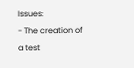Issues:
- The creation of a test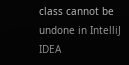class cannot be undone in IntelliJ IDEA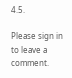4.5.

Please sign in to leave a comment.